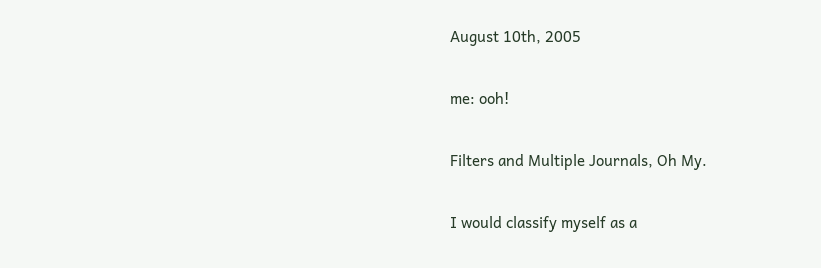August 10th, 2005

me: ooh!

Filters and Multiple Journals, Oh My.

I would classify myself as a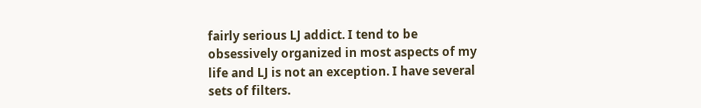fairly serious LJ addict. I tend to be obsessively organized in most aspects of my life and LJ is not an exception. I have several sets of filters.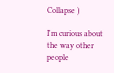Collapse )

I'm curious about the way other people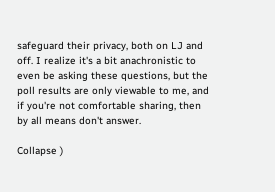safeguard their privacy, both on LJ and off. I realize it's a bit anachronistic to even be asking these questions, but the poll results are only viewable to me, and if you're not comfortable sharing, then by all means don't answer.

Collapse )